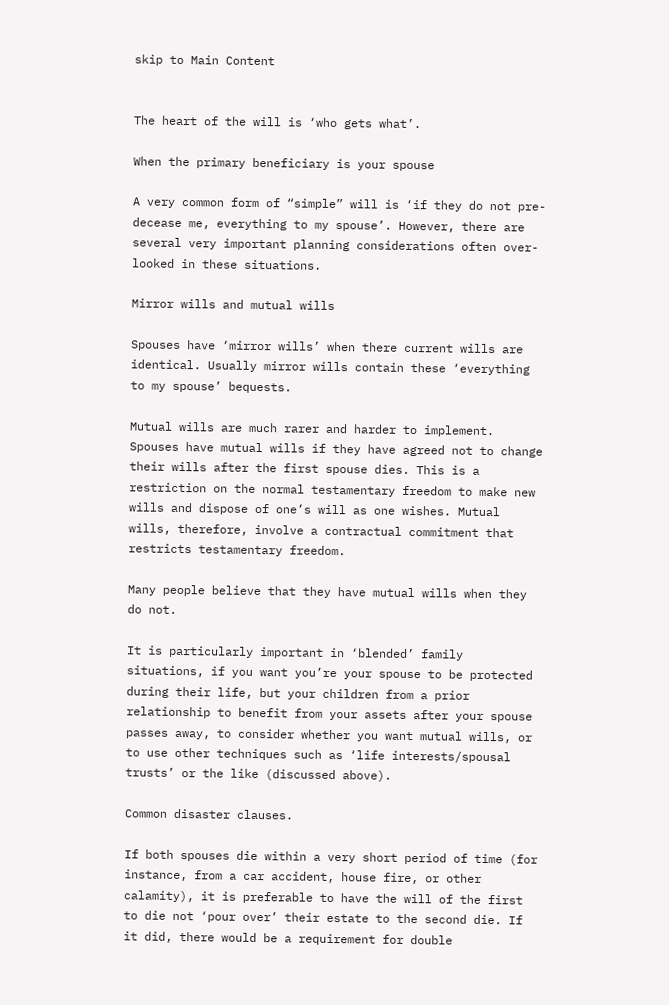skip to Main Content


The heart of the will is ‘who gets what’.

When the primary beneficiary is your spouse

A very common form of “simple” will is ‘if they do not pre-decease me, everything to my spouse’. However, there are several very important planning considerations often over-looked in these situations.

Mirror wills and mutual wills

Spouses have ‘mirror wills’ when there current wills are identical. Usually mirror wills contain these ‘everything to my spouse’ bequests.

Mutual wills are much rarer and harder to implement. Spouses have mutual wills if they have agreed not to change their wills after the first spouse dies. This is a restriction on the normal testamentary freedom to make new wills and dispose of one’s will as one wishes. Mutual wills, therefore, involve a contractual commitment that restricts testamentary freedom.

Many people believe that they have mutual wills when they do not.

It is particularly important in ‘blended’ family situations, if you want you’re your spouse to be protected during their life, but your children from a prior relationship to benefit from your assets after your spouse passes away, to consider whether you want mutual wills, or to use other techniques such as ‘life interests/spousal trusts’ or the like (discussed above).

Common disaster clauses.

If both spouses die within a very short period of time (for instance, from a car accident, house fire, or other calamity), it is preferable to have the will of the first to die not ‘pour over’ their estate to the second die. If it did, there would be a requirement for double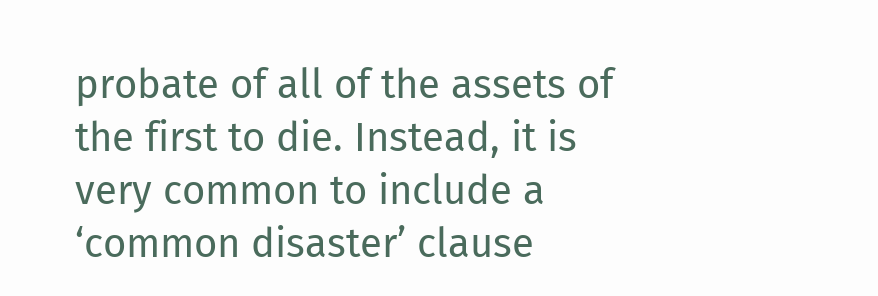probate of all of the assets of the first to die. Instead, it is very common to include a ‘common disaster’ clause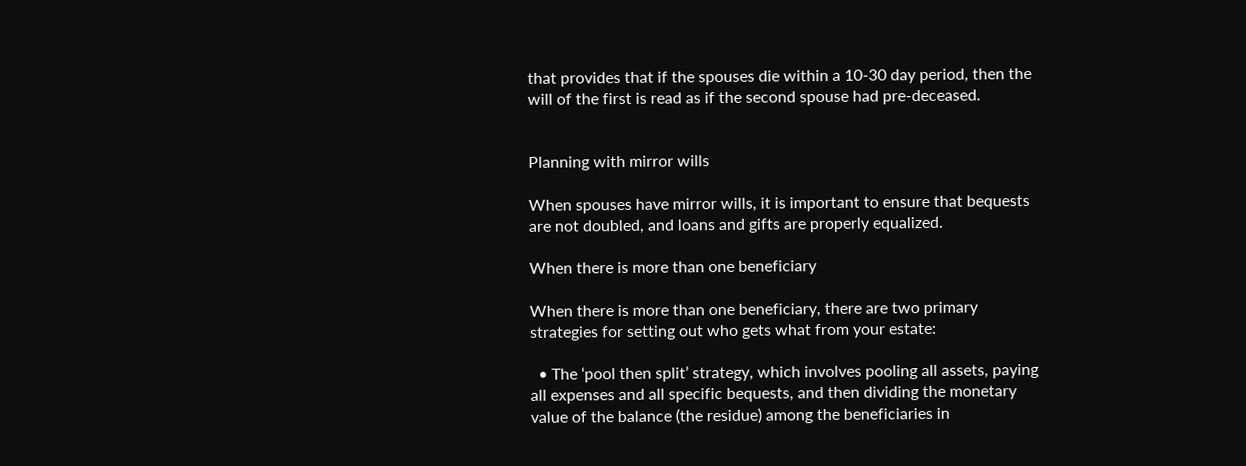that provides that if the spouses die within a 10-30 day period, then the will of the first is read as if the second spouse had pre-deceased.


Planning with mirror wills

When spouses have mirror wills, it is important to ensure that bequests are not doubled, and loans and gifts are properly equalized.

When there is more than one beneficiary

When there is more than one beneficiary, there are two primary strategies for setting out who gets what from your estate:

  • The ‘pool then split’ strategy, which involves pooling all assets, paying all expenses and all specific bequests, and then dividing the monetary value of the balance (the residue) among the beneficiaries in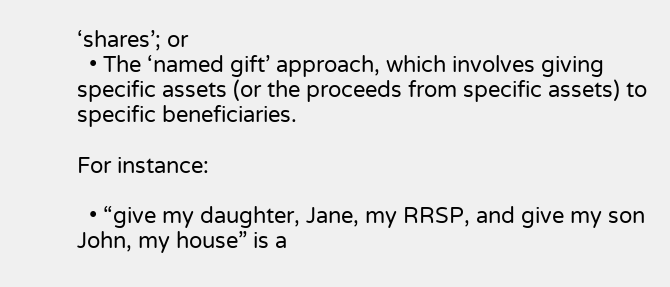‘shares’; or
  • The ‘named gift’ approach, which involves giving specific assets (or the proceeds from specific assets) to specific beneficiaries.

For instance:

  • “give my daughter, Jane, my RRSP, and give my son John, my house” is a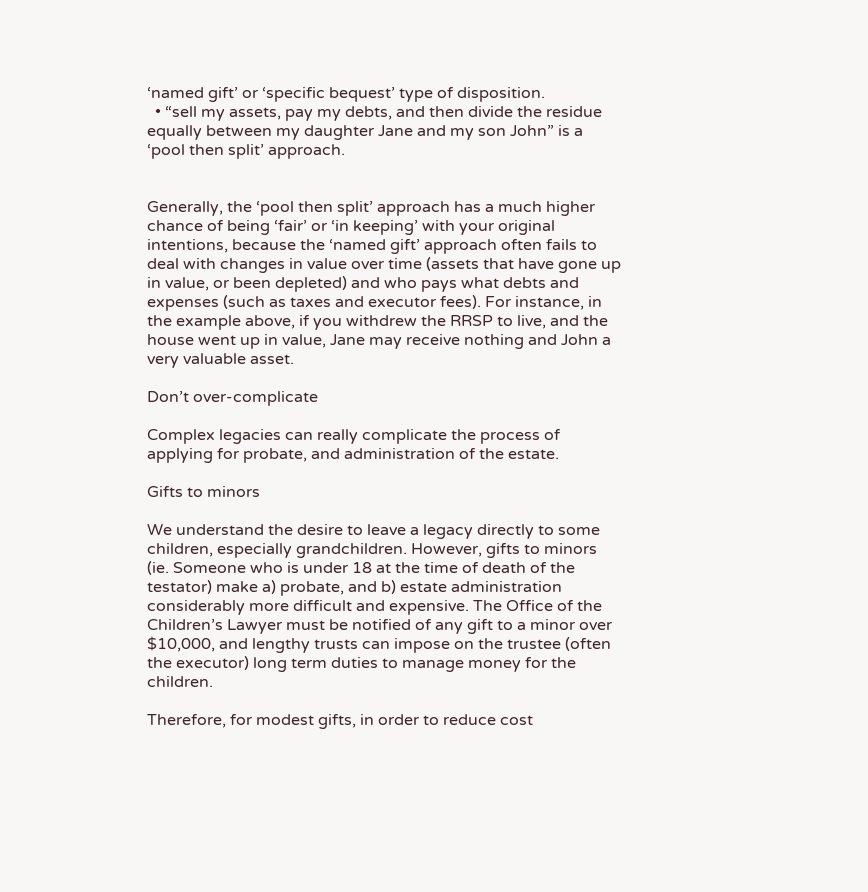‘named gift’ or ‘specific bequest’ type of disposition.
  • “sell my assets, pay my debts, and then divide the residue equally between my daughter Jane and my son John” is a ‘pool then split’ approach.


Generally, the ‘pool then split’ approach has a much higher chance of being ‘fair’ or ‘in keeping’ with your original intentions, because the ‘named gift’ approach often fails to deal with changes in value over time (assets that have gone up in value, or been depleted) and who pays what debts and expenses (such as taxes and executor fees). For instance, in the example above, if you withdrew the RRSP to live, and the house went up in value, Jane may receive nothing and John a very valuable asset.

Don’t over-complicate

Complex legacies can really complicate the process of applying for probate, and administration of the estate.

Gifts to minors

We understand the desire to leave a legacy directly to some children, especially grandchildren. However, gifts to minors (ie. Someone who is under 18 at the time of death of the testator) make a) probate, and b) estate administration considerably more difficult and expensive. The Office of the Children’s Lawyer must be notified of any gift to a minor over $10,000, and lengthy trusts can impose on the trustee (often the executor) long term duties to manage money for the children.

Therefore, for modest gifts, in order to reduce cost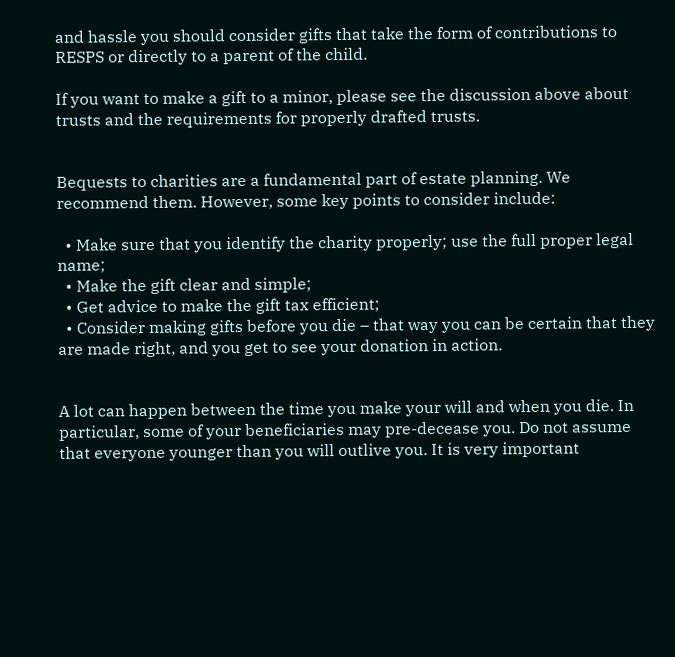and hassle you should consider gifts that take the form of contributions to RESPS or directly to a parent of the child.

If you want to make a gift to a minor, please see the discussion above about trusts and the requirements for properly drafted trusts.


Bequests to charities are a fundamental part of estate planning. We recommend them. However, some key points to consider include:

  • Make sure that you identify the charity properly; use the full proper legal name;
  • Make the gift clear and simple;
  • Get advice to make the gift tax efficient;
  • Consider making gifts before you die – that way you can be certain that they are made right, and you get to see your donation in action.


A lot can happen between the time you make your will and when you die. In particular, some of your beneficiaries may pre-decease you. Do not assume that everyone younger than you will outlive you. It is very important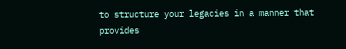to structure your legacies in a manner that provides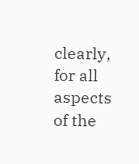clearly, for all aspects of the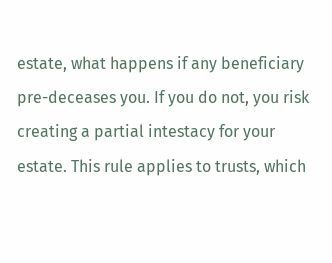estate, what happens if any beneficiary pre-deceases you. If you do not, you risk creating a partial intestacy for your estate. This rule applies to trusts, which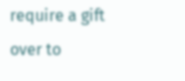require a gift over to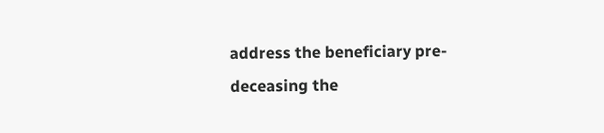address the beneficiary pre-deceasing the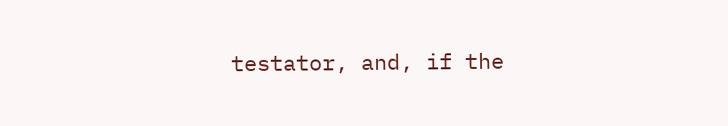testator, and, if the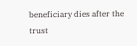beneficiary dies after the trust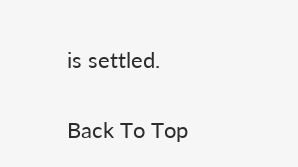is settled.

Back To Top